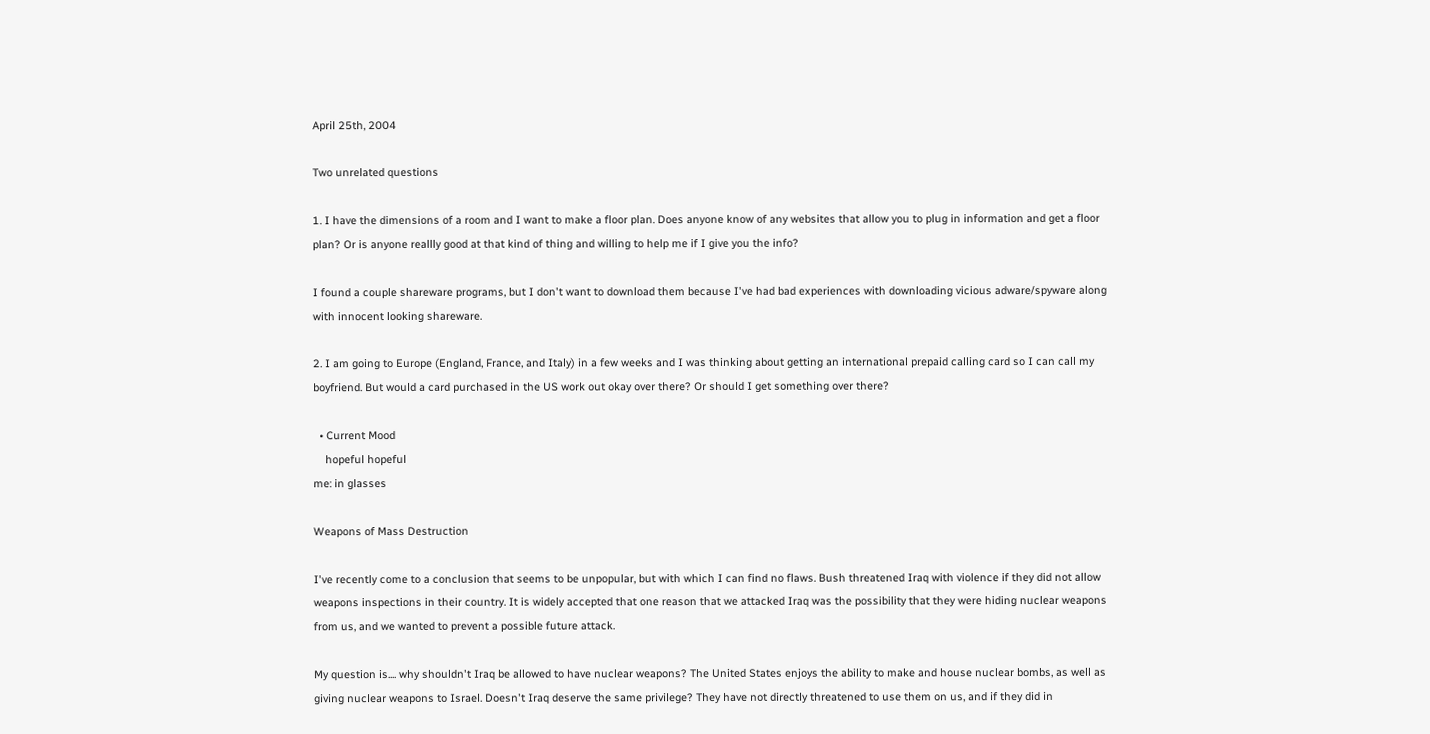April 25th, 2004

Two unrelated questions

1. I have the dimensions of a room and I want to make a floor plan. Does anyone know of any websites that allow you to plug in information and get a floor plan? Or is anyone reallly good at that kind of thing and willing to help me if I give you the info?

I found a couple shareware programs, but I don't want to download them because I've had bad experiences with downloading vicious adware/spyware along with innocent looking shareware.

2. I am going to Europe (England, France, and Italy) in a few weeks and I was thinking about getting an international prepaid calling card so I can call my boyfriend. But would a card purchased in the US work out okay over there? Or should I get something over there?

  • Current Mood
    hopeful hopeful
me: in glasses

Weapons of Mass Destruction

I've recently come to a conclusion that seems to be unpopular, but with which I can find no flaws. Bush threatened Iraq with violence if they did not allow weapons inspections in their country. It is widely accepted that one reason that we attacked Iraq was the possibility that they were hiding nuclear weapons from us, and we wanted to prevent a possible future attack.

My question is.... why shouldn't Iraq be allowed to have nuclear weapons? The United States enjoys the ability to make and house nuclear bombs, as well as giving nuclear weapons to Israel. Doesn't Iraq deserve the same privilege? They have not directly threatened to use them on us, and if they did in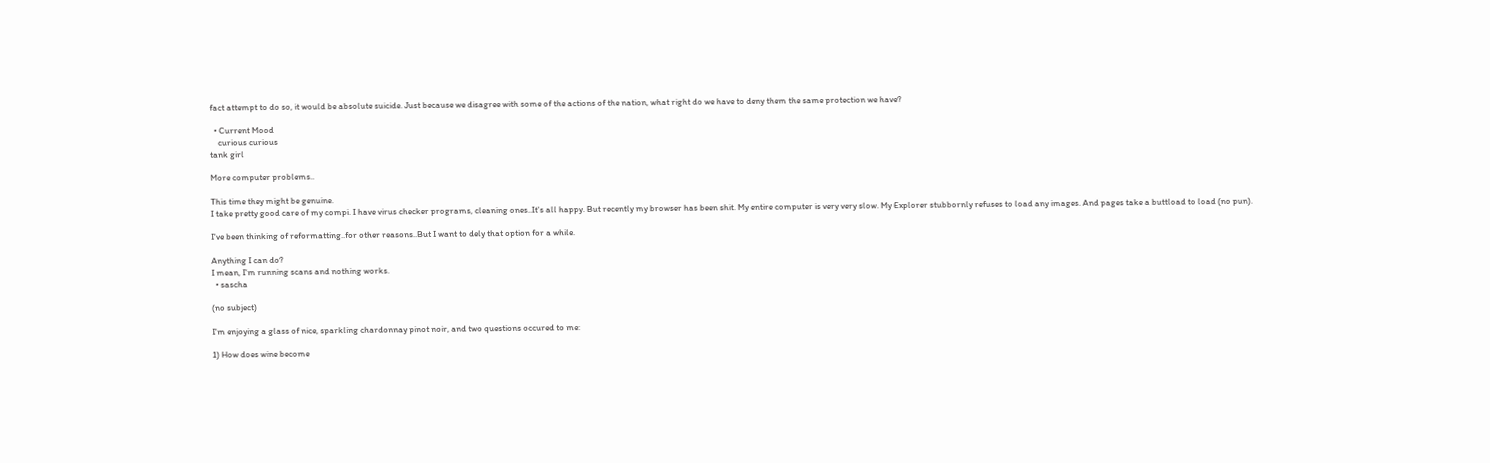fact attempt to do so, it would be absolute suicide. Just because we disagree with some of the actions of the nation, what right do we have to deny them the same protection we have?

  • Current Mood
    curious curious
tank girl

More computer problems..

This time they might be genuine.
I take pretty good care of my compi. I have virus checker programs, cleaning ones..It's all happy. But recently my browser has been shit. My entire computer is very very slow. My Explorer stubbornly refuses to load any images. And pages take a buttload to load (no pun).

I've been thinking of reformatting..for other reasons..But I want to dely that option for a while.

Anything I can do?
I mean, I'm running scans and nothing works.
  • sascha

(no subject)

I'm enjoying a glass of nice, sparkling chardonnay pinot noir, and two questions occured to me:

1) How does wine become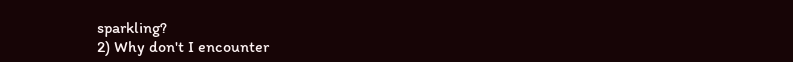sparkling?
2) Why don't I encounter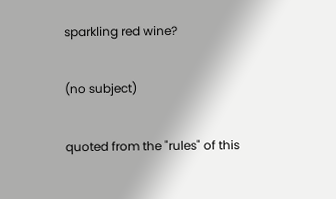sparkling red wine?

(no subject)

quoted from the "rules" of this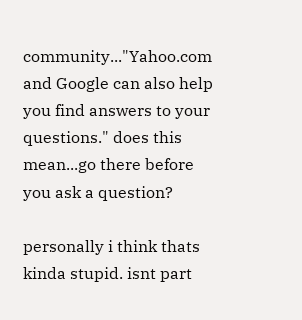community..."Yahoo.com and Google can also help you find answers to your questions." does this mean...go there before you ask a question?

personally i think thats kinda stupid. isnt part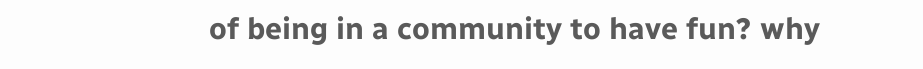of being in a community to have fun? why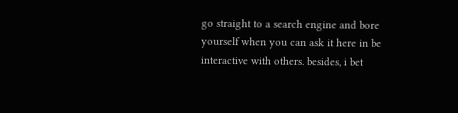go straight to a search engine and bore yourself when you can ask it here in be interactive with others. besides, i bet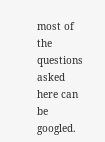most of the questions asked here can be googled.